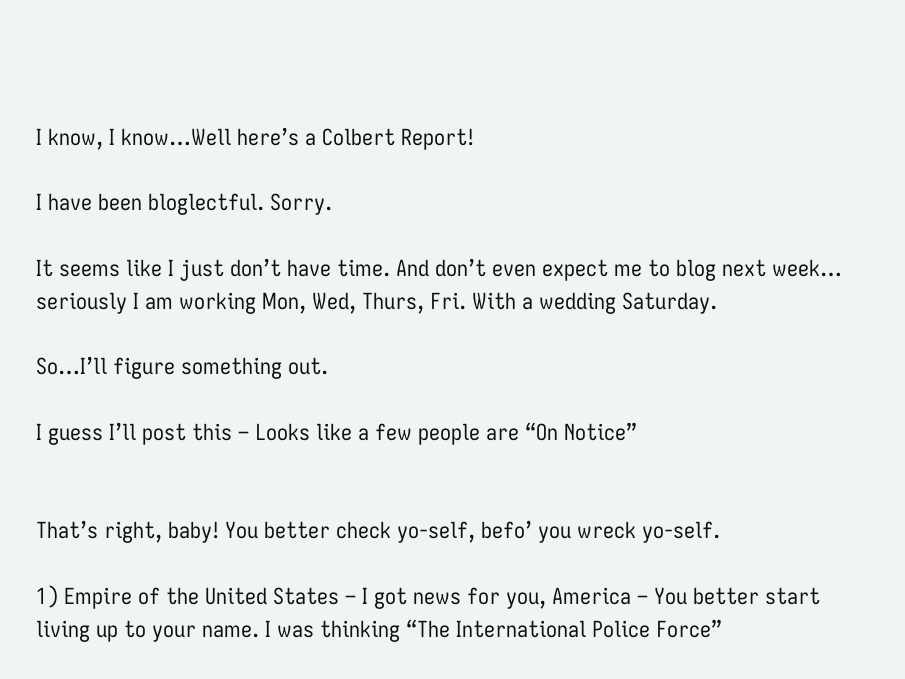I know, I know…Well here’s a Colbert Report!

I have been bloglectful. Sorry.

It seems like I just don’t have time. And don’t even expect me to blog next week… seriously I am working Mon, Wed, Thurs, Fri. With a wedding Saturday.

So…I’ll figure something out.

I guess I’ll post this – Looks like a few people are “On Notice”


That’s right, baby! You better check yo-self, befo’ you wreck yo-self.

1) Empire of the United States – I got news for you, America – You better start living up to your name. I was thinking “The International Police Force”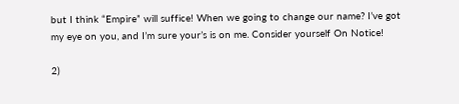but I think “Empire” will suffice! When we going to change our name? I’ve got my eye on you, and I’m sure your’s is on me. Consider yourself On Notice!

2)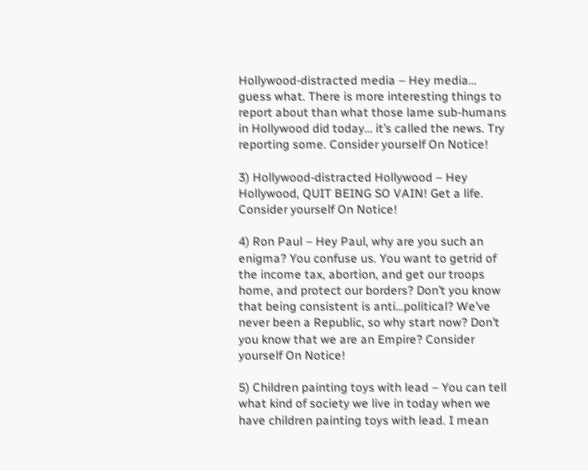Hollywood-distracted media – Hey media… guess what. There is more interesting things to report about than what those lame sub-humans in Hollywood did today… it’s called the news. Try reporting some. Consider yourself On Notice!

3) Hollywood-distracted Hollywood – Hey Hollywood, QUIT BEING SO VAIN! Get a life. Consider yourself On Notice!

4) Ron Paul – Hey Paul, why are you such an enigma? You confuse us. You want to getrid of the income tax, abortion, and get our troops home, and protect our borders? Don’t you know that being consistent is anti…political? We’ve never been a Republic, so why start now? Don’t you know that we are an Empire? Consider yourself On Notice!

5) Children painting toys with lead – You can tell what kind of society we live in today when we have children painting toys with lead. I mean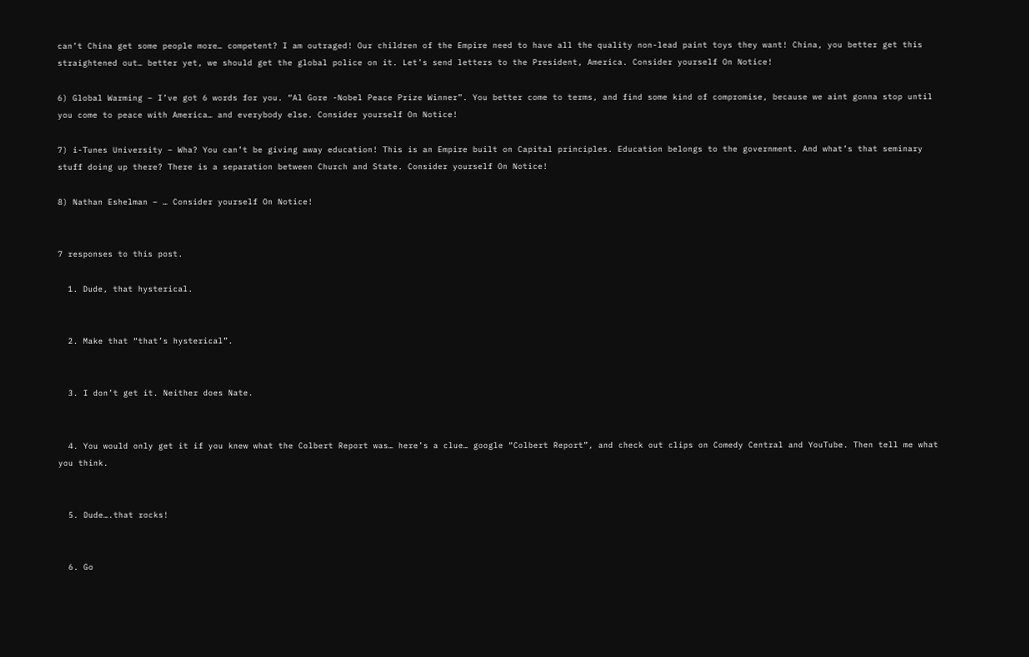can’t China get some people more… competent? I am outraged! Our children of the Empire need to have all the quality non-lead paint toys they want! China, you better get this straightened out… better yet, we should get the global police on it. Let’s send letters to the President, America. Consider yourself On Notice!

6) Global Warming – I’ve got 6 words for you. “Al Gore -Nobel Peace Prize Winner”. You better come to terms, and find some kind of compromise, because we aint gonna stop until you come to peace with America… and everybody else. Consider yourself On Notice!

7) i-Tunes University – Wha? You can’t be giving away education! This is an Empire built on Capital principles. Education belongs to the government. And what’s that seminary stuff doing up there? There is a separation between Church and State. Consider yourself On Notice!

8) Nathan Eshelman – … Consider yourself On Notice!


7 responses to this post.

  1. Dude, that hysterical.


  2. Make that “that’s hysterical”.


  3. I don’t get it. Neither does Nate.


  4. You would only get it if you knew what the Colbert Report was… here’s a clue… google “Colbert Report”, and check out clips on Comedy Central and YouTube. Then tell me what you think.


  5. Dude….that rocks!


  6. Go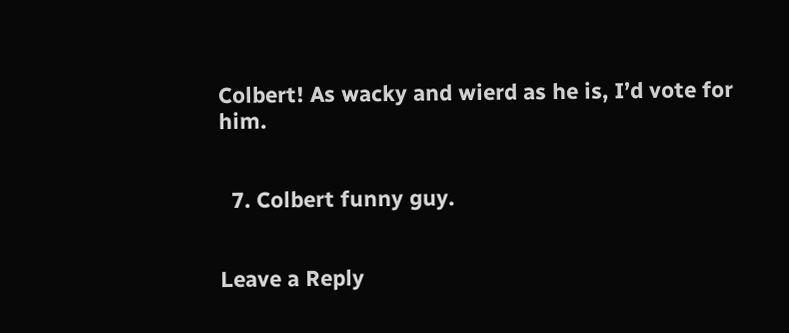Colbert! As wacky and wierd as he is, I’d vote for him.


  7. Colbert funny guy.


Leave a Reply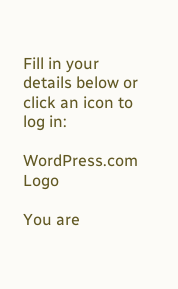Fill in your details below or click an icon to log in:

WordPress.com Logo

You are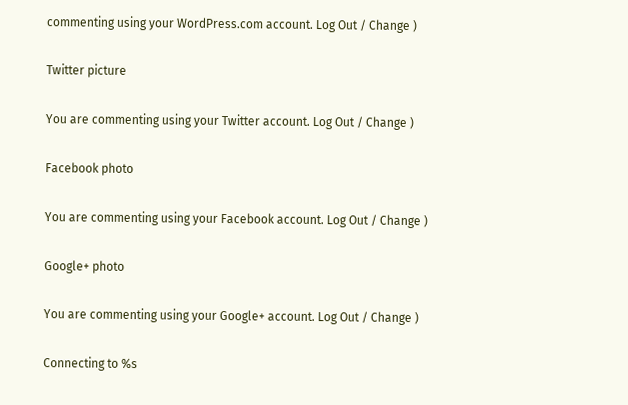commenting using your WordPress.com account. Log Out / Change )

Twitter picture

You are commenting using your Twitter account. Log Out / Change )

Facebook photo

You are commenting using your Facebook account. Log Out / Change )

Google+ photo

You are commenting using your Google+ account. Log Out / Change )

Connecting to %s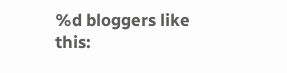%d bloggers like this: